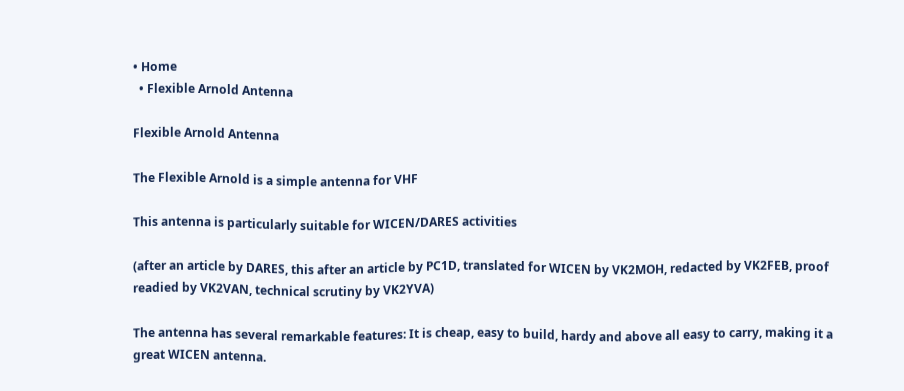• Home
  • Flexible Arnold Antenna

Flexible Arnold Antenna

The Flexible Arnold is a simple antenna for VHF

This antenna is particularly suitable for WICEN/DARES activities

(after an article by DARES, this after an article by PC1D, translated for WICEN by VK2MOH, redacted by VK2FEB, proof readied by VK2VAN, technical scrutiny by VK2YVA)

The antenna has several remarkable features: It is cheap, easy to build, hardy and above all easy to carry, making it a great WICEN antenna.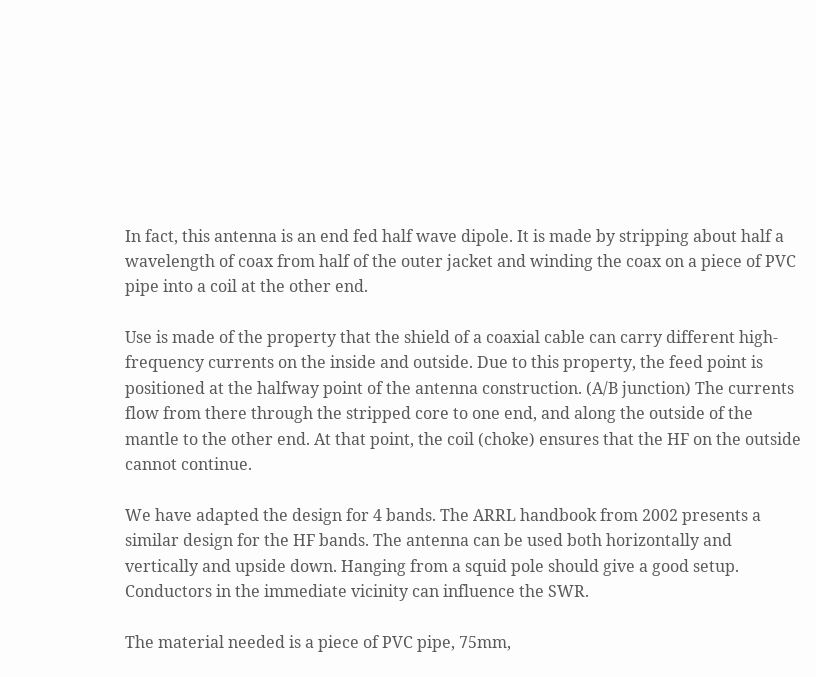In fact, this antenna is an end fed half wave dipole. It is made by stripping about half a wavelength of coax from half of the outer jacket and winding the coax on a piece of PVC pipe into a coil at the other end.

Use is made of the property that the shield of a coaxial cable can carry different high-frequency currents on the inside and outside. Due to this property, the feed point is positioned at the halfway point of the antenna construction. (A/B junction) The currents flow from there through the stripped core to one end, and along the outside of the mantle to the other end. At that point, the coil (choke) ensures that the HF on the outside cannot continue.

We have adapted the design for 4 bands. The ARRL handbook from 2002 presents a similar design for the HF bands. The antenna can be used both horizontally and vertically and upside down. Hanging from a squid pole should give a good setup.  Conductors in the immediate vicinity can influence the SWR.

The material needed is a piece of PVC pipe, 75mm,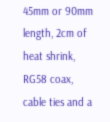45mm or 90mm length, 2cm of heat shrink, RG58 coax, cable ties and a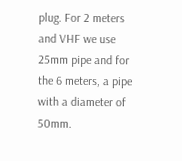plug. For 2 meters and VHF we use 25mm pipe and for the 6 meters, a pipe with a diameter of 50mm.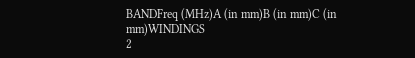BANDFreq (MHz)A (in mm)B (in mm)C (in mm)WINDINGS
2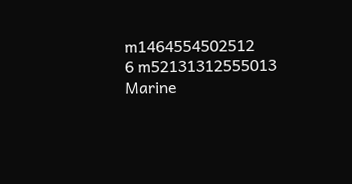m1464554502512
6 m52131312555013
Marine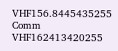VHF156.8445435255
Comm VHF162413420255